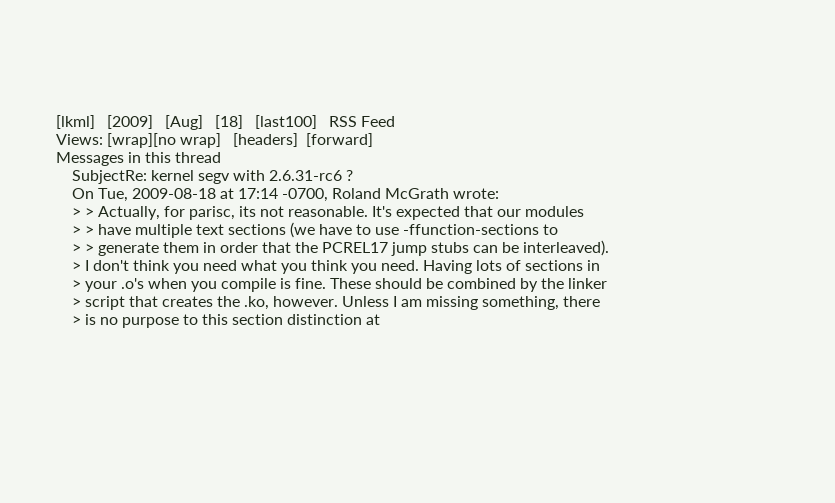[lkml]   [2009]   [Aug]   [18]   [last100]   RSS Feed
Views: [wrap][no wrap]   [headers]  [forward]
Messages in this thread
    SubjectRe: kernel segv with 2.6.31-rc6 ?
    On Tue, 2009-08-18 at 17:14 -0700, Roland McGrath wrote:
    > > Actually, for parisc, its not reasonable. It's expected that our modules
    > > have multiple text sections (we have to use -ffunction-sections to
    > > generate them in order that the PCREL17 jump stubs can be interleaved).
    > I don't think you need what you think you need. Having lots of sections in
    > your .o's when you compile is fine. These should be combined by the linker
    > script that creates the .ko, however. Unless I am missing something, there
    > is no purpose to this section distinction at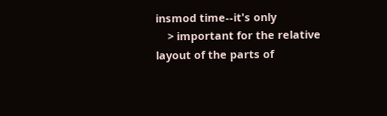insmod time--it's only
    > important for the relative layout of the parts of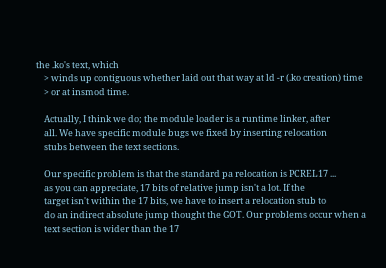the .ko's text, which
    > winds up contiguous whether laid out that way at ld -r (.ko creation) time
    > or at insmod time.

    Actually, I think we do; the module loader is a runtime linker, after
    all. We have specific module bugs we fixed by inserting relocation
    stubs between the text sections.

    Our specific problem is that the standard pa relocation is PCREL17 ...
    as you can appreciate, 17 bits of relative jump isn't a lot. If the
    target isn't within the 17 bits, we have to insert a relocation stub to
    do an indirect absolute jump thought the GOT. Our problems occur when a
    text section is wider than the 17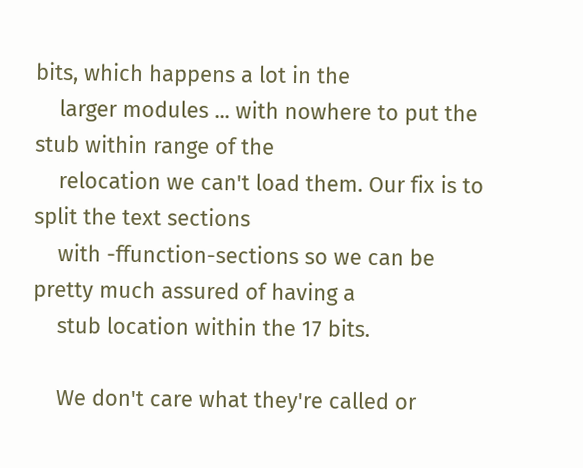bits, which happens a lot in the
    larger modules ... with nowhere to put the stub within range of the
    relocation we can't load them. Our fix is to split the text sections
    with -ffunction-sections so we can be pretty much assured of having a
    stub location within the 17 bits.

    We don't care what they're called or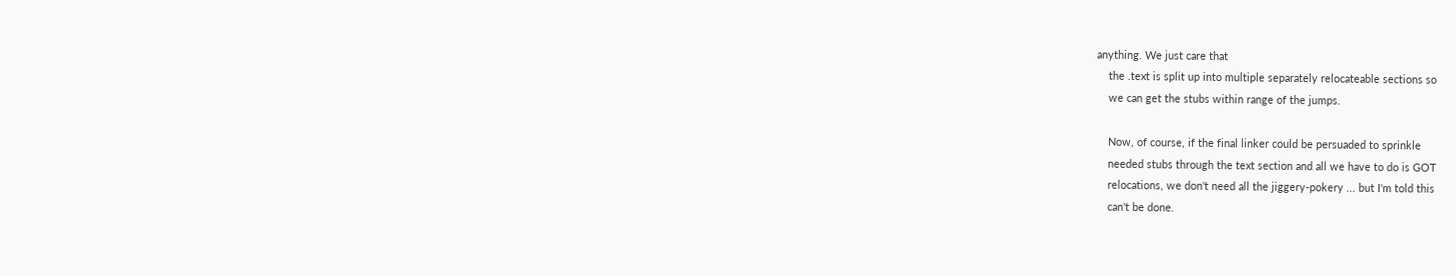anything. We just care that
    the .text is split up into multiple separately relocateable sections so
    we can get the stubs within range of the jumps.

    Now, of course, if the final linker could be persuaded to sprinkle
    needed stubs through the text section and all we have to do is GOT
    relocations, we don't need all the jiggery-pokery ... but I'm told this
    can't be done.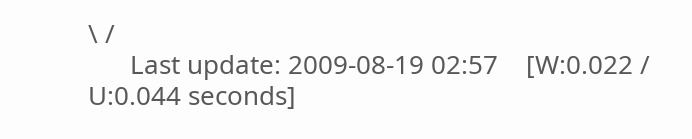\ /
      Last update: 2009-08-19 02:57    [W:0.022 / U:0.044 seconds]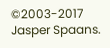©2003-2017 Jasper Spaans.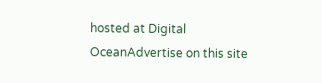hosted at Digital OceanAdvertise on this site